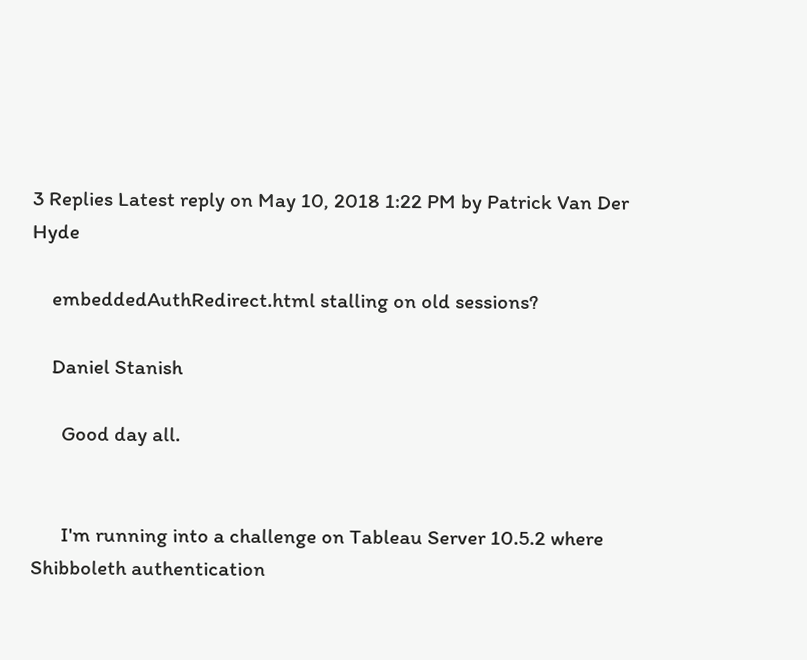3 Replies Latest reply on May 10, 2018 1:22 PM by Patrick Van Der Hyde

    embeddedAuthRedirect.html stalling on old sessions?

    Daniel Stanish

      Good day all.


      I'm running into a challenge on Tableau Server 10.5.2 where Shibboleth authentication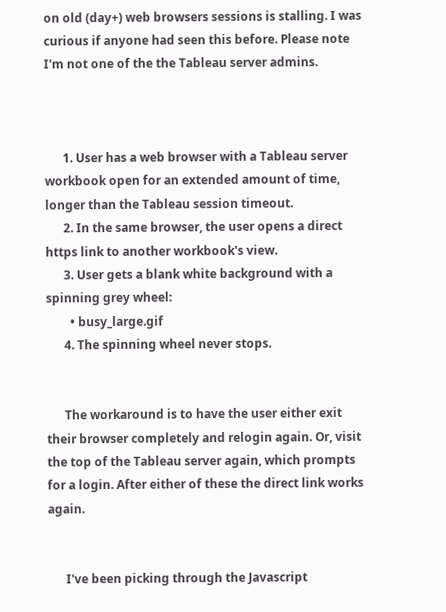on old (day+) web browsers sessions is stalling. I was curious if anyone had seen this before. Please note I'm not one of the the Tableau server admins.



      1. User has a web browser with a Tableau server workbook open for an extended amount of time, longer than the Tableau session timeout.
      2. In the same browser, the user opens a direct https link to another workbook's view.
      3. User gets a blank white background with a spinning grey wheel:
        • busy_large.gif
      4. The spinning wheel never stops.


      The workaround is to have the user either exit their browser completely and relogin again. Or, visit the top of the Tableau server again, which prompts for a login. After either of these the direct link works again.


      I've been picking through the Javascript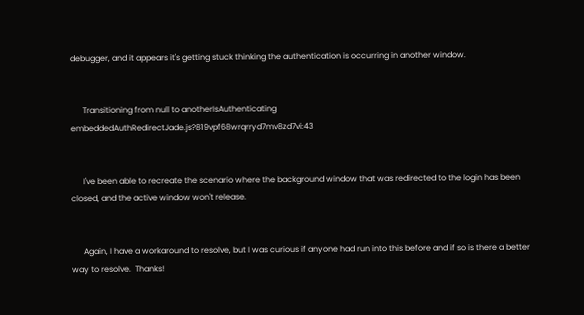debugger, and it appears it's getting stuck thinking the authentication is occurring in another window.


      Transitioning from null to anotherIsAuthenticating          embeddedAuthRedirectJade.js?819vpf68wrqrryd7mv8zd7vi:43


      I've been able to recreate the scenario where the background window that was redirected to the login has been closed, and the active window won't release.


      Again, I have a workaround to resolve, but I was curious if anyone had run into this before and if so is there a better way to resolve.  Thanks!